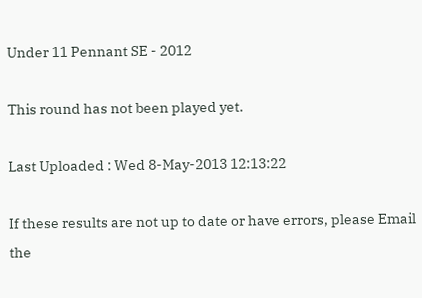Under 11 Pennant SE - 2012

This round has not been played yet.

Last Uploaded : Wed 8-May-2013 12:13:22

If these results are not up to date or have errors, please Email the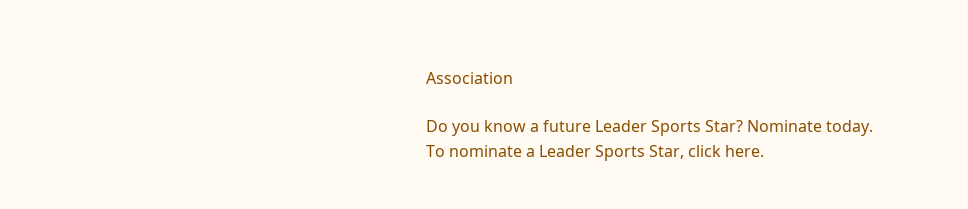Association

Do you know a future Leader Sports Star? Nominate today.
To nominate a Leader Sports Star, click here.